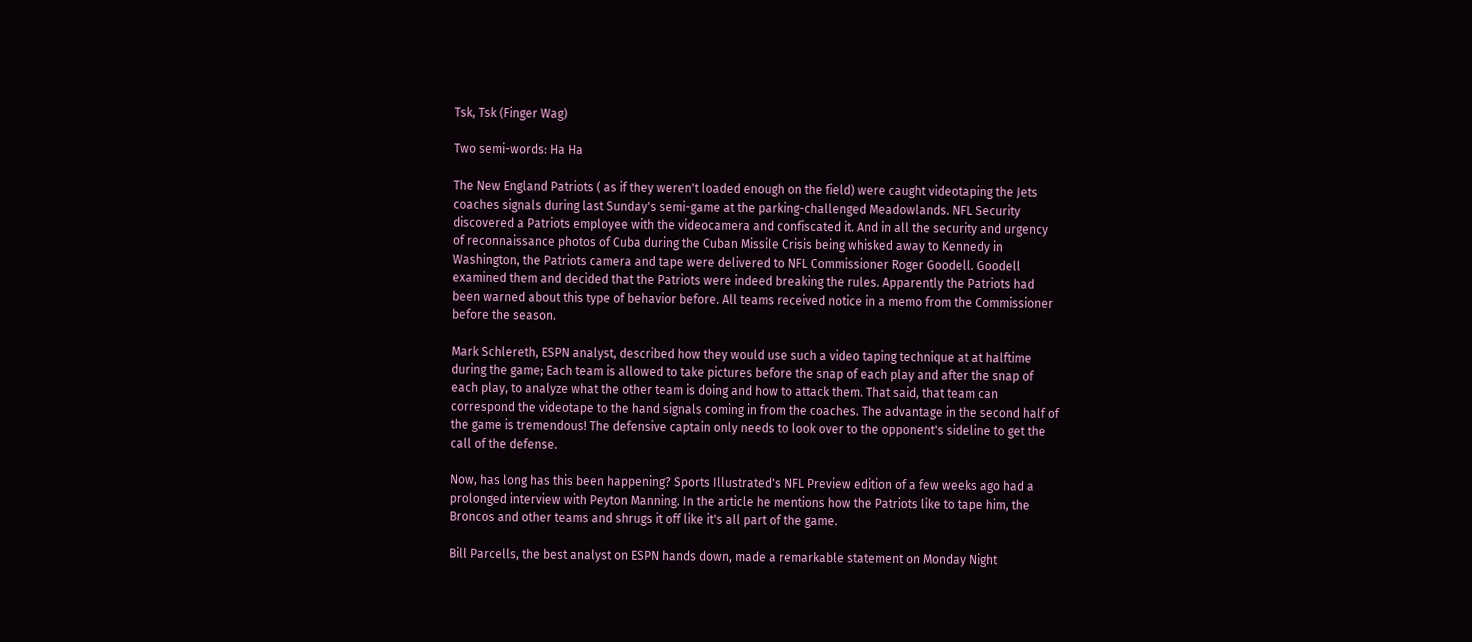Tsk, Tsk (Finger Wag)

Two semi-words: Ha Ha

The New England Patriots ( as if they weren't loaded enough on the field) were caught videotaping the Jets coaches signals during last Sunday's semi-game at the parking-challenged Meadowlands. NFL Security discovered a Patriots employee with the videocamera and confiscated it. And in all the security and urgency of reconnaissance photos of Cuba during the Cuban Missile Crisis being whisked away to Kennedy in Washington, the Patriots camera and tape were delivered to NFL Commissioner Roger Goodell. Goodell examined them and decided that the Patriots were indeed breaking the rules. Apparently the Patriots had been warned about this type of behavior before. All teams received notice in a memo from the Commissioner before the season.

Mark Schlereth, ESPN analyst, described how they would use such a video taping technique at at halftime during the game; Each team is allowed to take pictures before the snap of each play and after the snap of each play, to analyze what the other team is doing and how to attack them. That said, that team can correspond the videotape to the hand signals coming in from the coaches. The advantage in the second half of the game is tremendous! The defensive captain only needs to look over to the opponent's sideline to get the call of the defense.

Now, has long has this been happening? Sports Illustrated's NFL Preview edition of a few weeks ago had a prolonged interview with Peyton Manning. In the article he mentions how the Patriots like to tape him, the Broncos and other teams and shrugs it off like it's all part of the game.

Bill Parcells, the best analyst on ESPN hands down, made a remarkable statement on Monday Night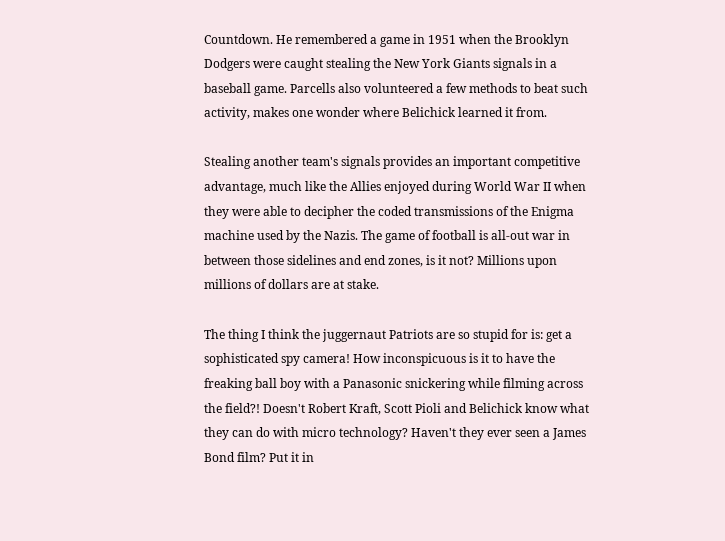Countdown. He remembered a game in 1951 when the Brooklyn Dodgers were caught stealing the New York Giants signals in a baseball game. Parcells also volunteered a few methods to beat such activity, makes one wonder where Belichick learned it from.

Stealing another team's signals provides an important competitive advantage, much like the Allies enjoyed during World War II when they were able to decipher the coded transmissions of the Enigma machine used by the Nazis. The game of football is all-out war in between those sidelines and end zones, is it not? Millions upon millions of dollars are at stake.

The thing I think the juggernaut Patriots are so stupid for is: get a sophisticated spy camera! How inconspicuous is it to have the freaking ball boy with a Panasonic snickering while filming across the field?! Doesn't Robert Kraft, Scott Pioli and Belichick know what they can do with micro technology? Haven't they ever seen a James Bond film? Put it in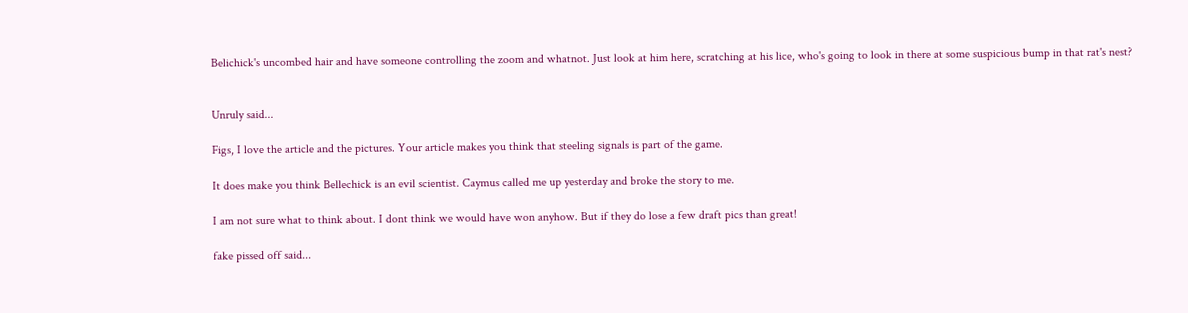Belichick's uncombed hair and have someone controlling the zoom and whatnot. Just look at him here, scratching at his lice, who's going to look in there at some suspicious bump in that rat's nest?


Unruly said...

Figs, I love the article and the pictures. Your article makes you think that steeling signals is part of the game.

It does make you think Bellechick is an evil scientist. Caymus called me up yesterday and broke the story to me.

I am not sure what to think about. I dont think we would have won anyhow. But if they do lose a few draft pics than great!

fake pissed off said...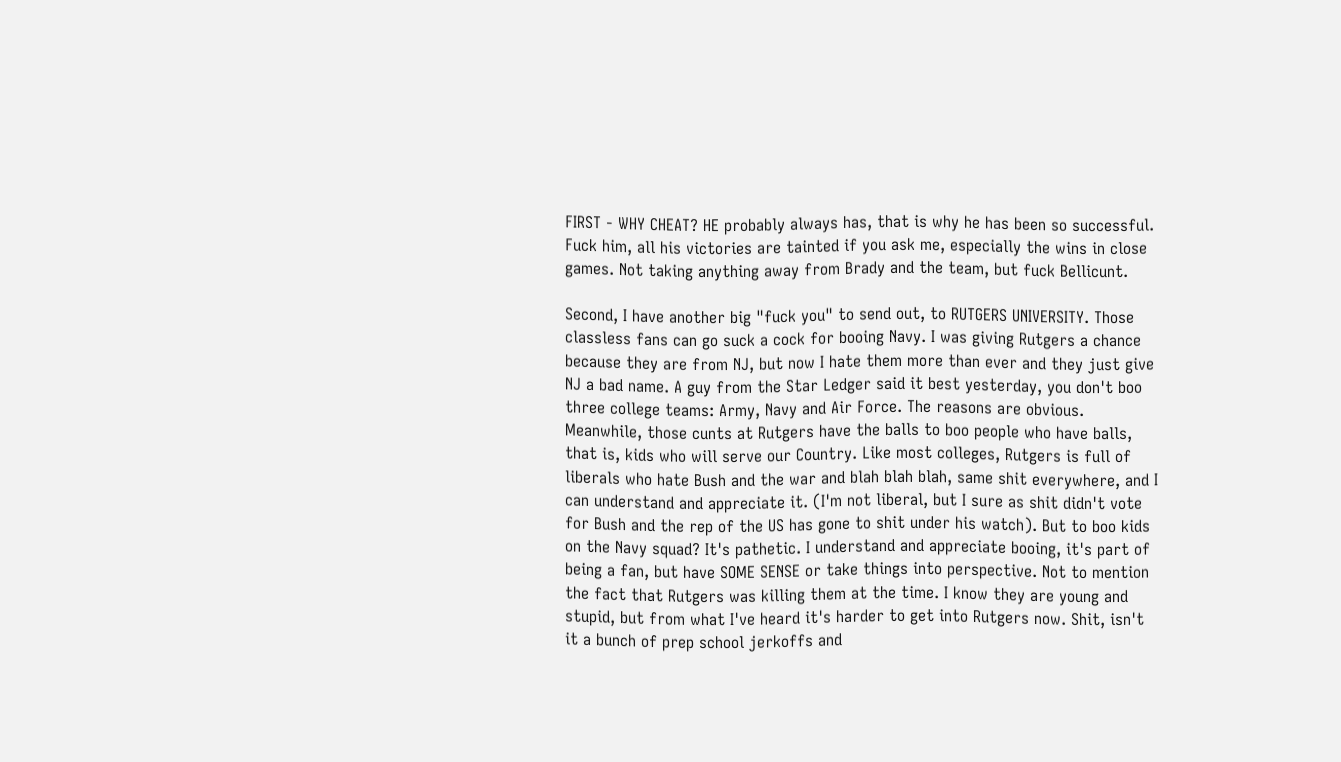FIRST - WHY CHEAT? HE probably always has, that is why he has been so successful. Fuck him, all his victories are tainted if you ask me, especially the wins in close games. Not taking anything away from Brady and the team, but fuck Bellicunt.

Second, I have another big "fuck you" to send out, to RUTGERS UNIVERSITY. Those classless fans can go suck a cock for booing Navy. I was giving Rutgers a chance because they are from NJ, but now I hate them more than ever and they just give NJ a bad name. A guy from the Star Ledger said it best yesterday, you don't boo three college teams: Army, Navy and Air Force. The reasons are obvious. Meanwhile, those cunts at Rutgers have the balls to boo people who have balls, that is, kids who will serve our Country. Like most colleges, Rutgers is full of liberals who hate Bush and the war and blah blah blah, same shit everywhere, and I can understand and appreciate it. (I'm not liberal, but I sure as shit didn't vote for Bush and the rep of the US has gone to shit under his watch). But to boo kids on the Navy squad? It's pathetic. I understand and appreciate booing, it's part of being a fan, but have SOME SENSE or take things into perspective. Not to mention the fact that Rutgers was killing them at the time. I know they are young and stupid, but from what I've heard it's harder to get into Rutgers now. Shit, isn't it a bunch of prep school jerkoffs and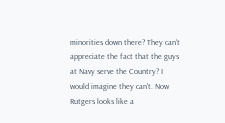minorities down there? They can't appreciate the fact that the guys at Navy serve the Country? I would imagine they can't. Now Rutgers looks like a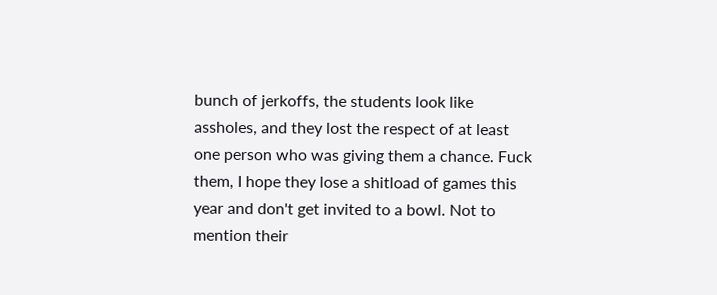bunch of jerkoffs, the students look like assholes, and they lost the respect of at least one person who was giving them a chance. Fuck them, I hope they lose a shitload of games this year and don't get invited to a bowl. Not to mention their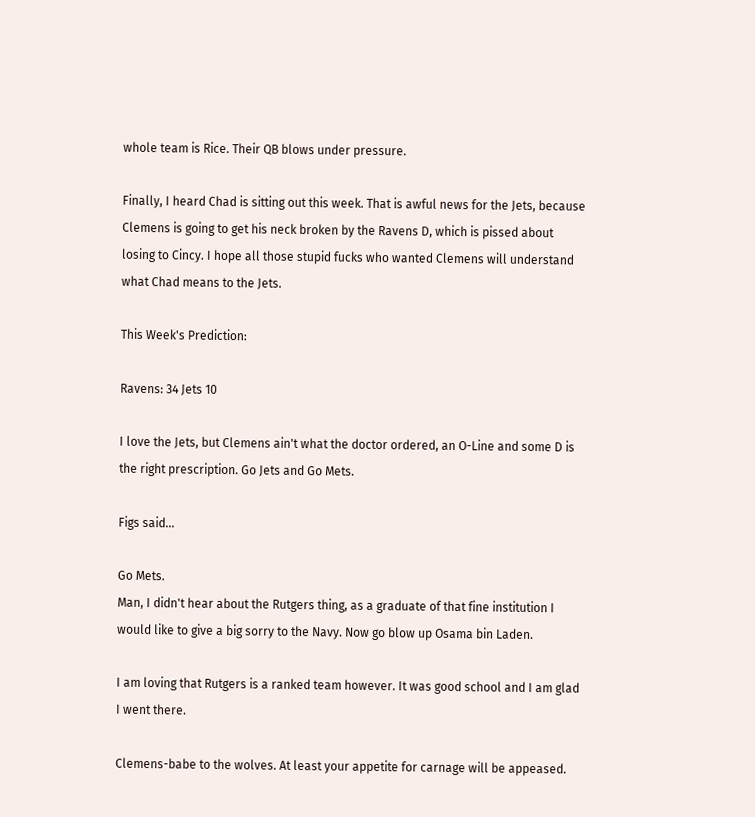whole team is Rice. Their QB blows under pressure.

Finally, I heard Chad is sitting out this week. That is awful news for the Jets, because Clemens is going to get his neck broken by the Ravens D, which is pissed about losing to Cincy. I hope all those stupid fucks who wanted Clemens will understand what Chad means to the Jets.

This Week's Prediction:

Ravens: 34 Jets 10

I love the Jets, but Clemens ain't what the doctor ordered, an O-Line and some D is the right prescription. Go Jets and Go Mets.

Figs said...

Go Mets.
Man, I didn't hear about the Rutgers thing, as a graduate of that fine institution I would like to give a big sorry to the Navy. Now go blow up Osama bin Laden.

I am loving that Rutgers is a ranked team however. It was good school and I am glad I went there.

Clemens-babe to the wolves. At least your appetite for carnage will be appeased.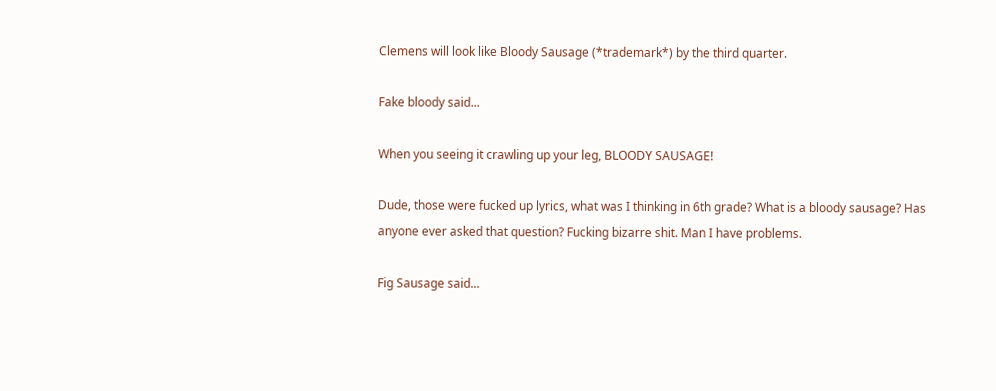Clemens will look like Bloody Sausage (*trademark*) by the third quarter.

Fake bloody said...

When you seeing it crawling up your leg, BLOODY SAUSAGE!

Dude, those were fucked up lyrics, what was I thinking in 6th grade? What is a bloody sausage? Has anyone ever asked that question? Fucking bizarre shit. Man I have problems.

Fig Sausage said...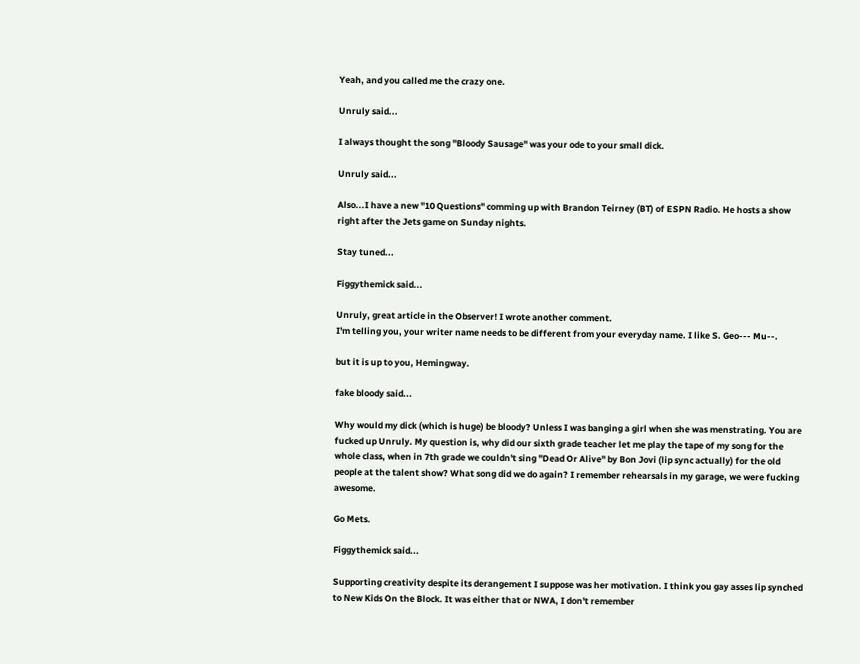Yeah, and you called me the crazy one.

Unruly said...

I always thought the song "Bloody Sausage" was your ode to your small dick.

Unruly said...

Also...I have a new "10 Questions" comming up with Brandon Teirney (BT) of ESPN Radio. He hosts a show right after the Jets game on Sunday nights.

Stay tuned...

Figgythemick said...

Unruly, great article in the Observer! I wrote another comment.
I'm telling you, your writer name needs to be different from your everyday name. I like S. Geo--- Mu--.

but it is up to you, Hemingway.

fake bloody said...

Why would my dick (which is huge) be bloody? Unless I was banging a girl when she was menstrating. You are fucked up Unruly. My question is, why did our sixth grade teacher let me play the tape of my song for the whole class, when in 7th grade we couldn't sing "Dead Or Alive" by Bon Jovi (lip sync actually) for the old people at the talent show? What song did we do again? I remember rehearsals in my garage, we were fucking awesome.

Go Mets.

Figgythemick said...

Supporting creativity despite its derangement I suppose was her motivation. I think you gay asses lip synched to New Kids On the Block. It was either that or NWA, I don't remember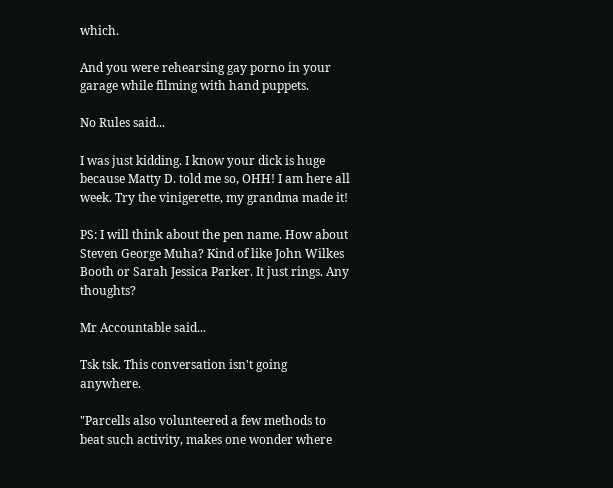which.

And you were rehearsing gay porno in your garage while filming with hand puppets.

No Rules said...

I was just kidding. I know your dick is huge because Matty D. told me so, OHH! I am here all week. Try the vinigerette, my grandma made it!

PS: I will think about the pen name. How about Steven George Muha? Kind of like John Wilkes Booth or Sarah Jessica Parker. It just rings. Any thoughts?

Mr Accountable said...

Tsk tsk. This conversation isn't going anywhere.

"Parcells also volunteered a few methods to beat such activity, makes one wonder where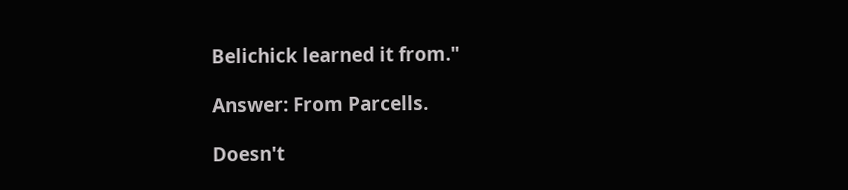Belichick learned it from."

Answer: From Parcells.

Doesn't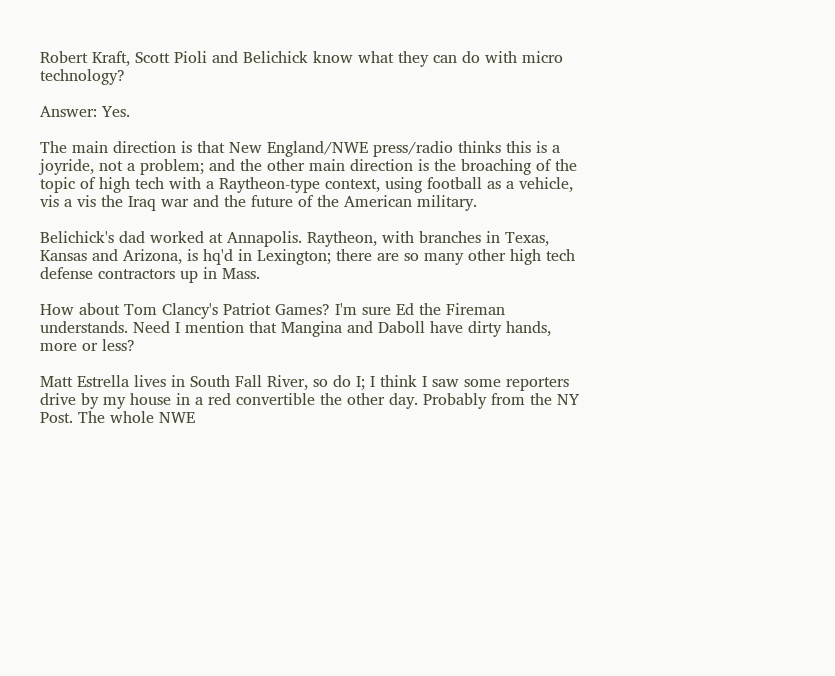Robert Kraft, Scott Pioli and Belichick know what they can do with micro technology?

Answer: Yes.

The main direction is that New England/NWE press/radio thinks this is a joyride, not a problem; and the other main direction is the broaching of the topic of high tech with a Raytheon-type context, using football as a vehicle, vis a vis the Iraq war and the future of the American military.

Belichick's dad worked at Annapolis. Raytheon, with branches in Texas, Kansas and Arizona, is hq'd in Lexington; there are so many other high tech defense contractors up in Mass.

How about Tom Clancy's Patriot Games? I'm sure Ed the Fireman understands. Need I mention that Mangina and Daboll have dirty hands, more or less?

Matt Estrella lives in South Fall River, so do I; I think I saw some reporters drive by my house in a red convertible the other day. Probably from the NY Post. The whole NWE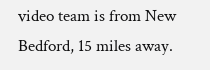video team is from New Bedford, 15 miles away.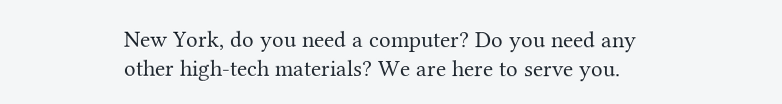New York, do you need a computer? Do you need any other high-tech materials? We are here to serve you.